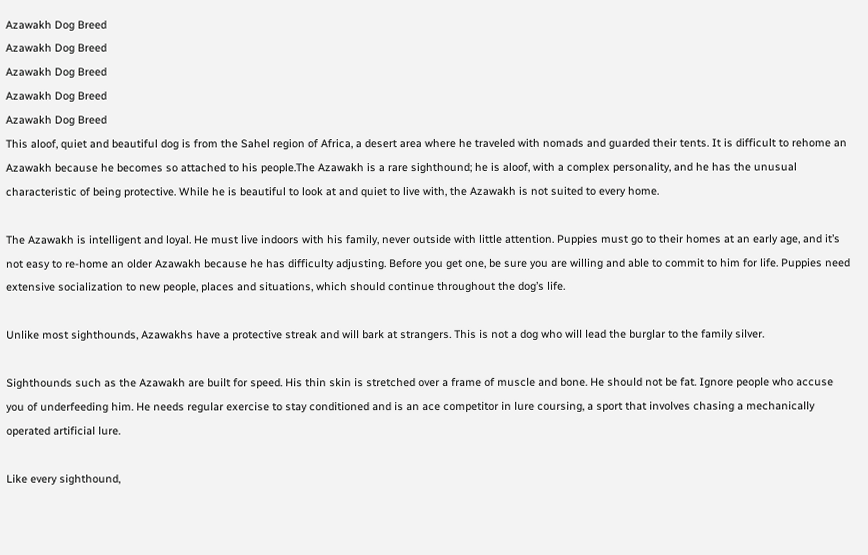Azawakh Dog Breed
Azawakh Dog Breed
Azawakh Dog Breed
Azawakh Dog Breed
Azawakh Dog Breed
This aloof, quiet and beautiful dog is from the Sahel region of Africa, a desert area where he traveled with nomads and guarded their tents. It is difficult to rehome an Azawakh because he becomes so attached to his people.The Azawakh is a rare sighthound; he is aloof, with a complex personality, and he has the unusual characteristic of being protective. While he is beautiful to look at and quiet to live with, the Azawakh is not suited to every home.

The Azawakh is intelligent and loyal. He must live indoors with his family, never outside with little attention. Puppies must go to their homes at an early age, and it’s not easy to re-home an older Azawakh because he has difficulty adjusting. Before you get one, be sure you are willing and able to commit to him for life. Puppies need extensive socialization to new people, places and situations, which should continue throughout the dog’s life.

Unlike most sighthounds, Azawakhs have a protective streak and will bark at strangers. This is not a dog who will lead the burglar to the family silver.

Sighthounds such as the Azawakh are built for speed. His thin skin is stretched over a frame of muscle and bone. He should not be fat. Ignore people who accuse you of underfeeding him. He needs regular exercise to stay conditioned and is an ace competitor in lure coursing, a sport that involves chasing a mechanically operated artificial lure.

Like every sighthound,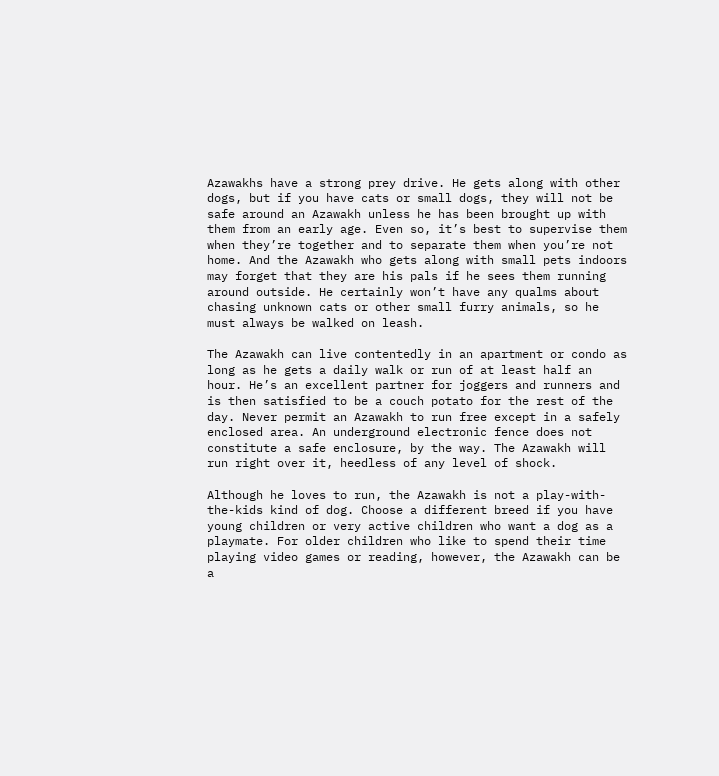Azawakhs have a strong prey drive. He gets along with other dogs, but if you have cats or small dogs, they will not be safe around an Azawakh unless he has been brought up with them from an early age. Even so, it’s best to supervise them when they’re together and to separate them when you’re not home. And the Azawakh who gets along with small pets indoors may forget that they are his pals if he sees them running around outside. He certainly won’t have any qualms about chasing unknown cats or other small furry animals, so he must always be walked on leash.

The Azawakh can live contentedly in an apartment or condo as long as he gets a daily walk or run of at least half an hour. He’s an excellent partner for joggers and runners and is then satisfied to be a couch potato for the rest of the day. Never permit an Azawakh to run free except in a safely enclosed area. An underground electronic fence does not constitute a safe enclosure, by the way. The Azawakh will run right over it, heedless of any level of shock.

Although he loves to run, the Azawakh is not a play-with-the-kids kind of dog. Choose a different breed if you have young children or very active children who want a dog as a playmate. For older children who like to spend their time playing video games or reading, however, the Azawakh can be a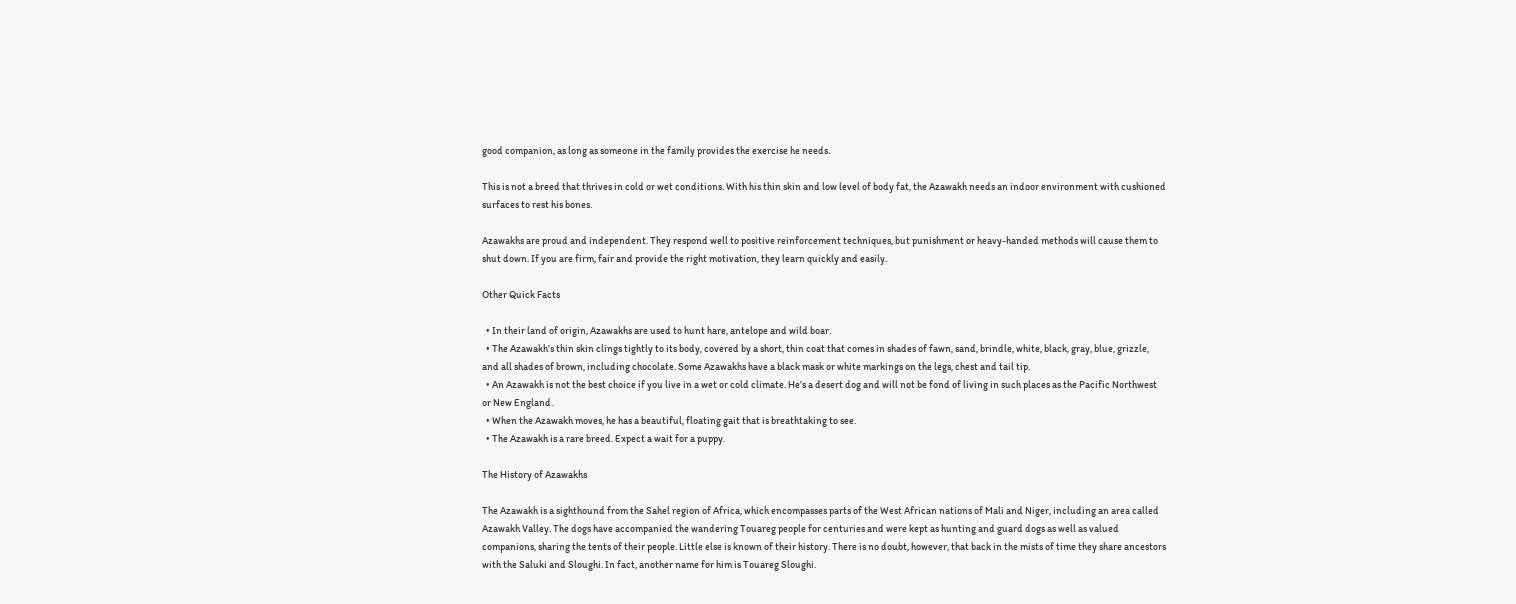good companion, as long as someone in the family provides the exercise he needs.

This is not a breed that thrives in cold or wet conditions. With his thin skin and low level of body fat, the Azawakh needs an indoor environment with cushioned surfaces to rest his bones.

Azawakhs are proud and independent. They respond well to positive reinforcement techniques, but punishment or heavy-handed methods will cause them to shut down. If you are firm, fair and provide the right motivation, they learn quickly and easily.

Other Quick Facts

  • In their land of origin, Azawakhs are used to hunt hare, antelope and wild boar.
  • The Azawakh’s thin skin clings tightly to its body, covered by a short, thin coat that comes in shades of fawn, sand, brindle, white, black, gray, blue, grizzle, and all shades of brown, including chocolate. Some Azawakhs have a black mask or white markings on the legs, chest and tail tip.
  • An Azawakh is not the best choice if you live in a wet or cold climate. He’s a desert dog and will not be fond of living in such places as the Pacific Northwest or New England.
  • When the Azawakh moves, he has a beautiful, floating gait that is breathtaking to see.
  • The Azawakh is a rare breed. Expect a wait for a puppy.

The History of Azawakhs

The Azawakh is a sighthound from the Sahel region of Africa, which encompasses parts of the West African nations of Mali and Niger, including an area called Azawakh Valley. The dogs have accompanied the wandering Touareg people for centuries and were kept as hunting and guard dogs as well as valued companions, sharing the tents of their people. Little else is known of their history. There is no doubt, however, that back in the mists of time they share ancestors with the Saluki and Sloughi. In fact, another name for him is Touareg Sloughi.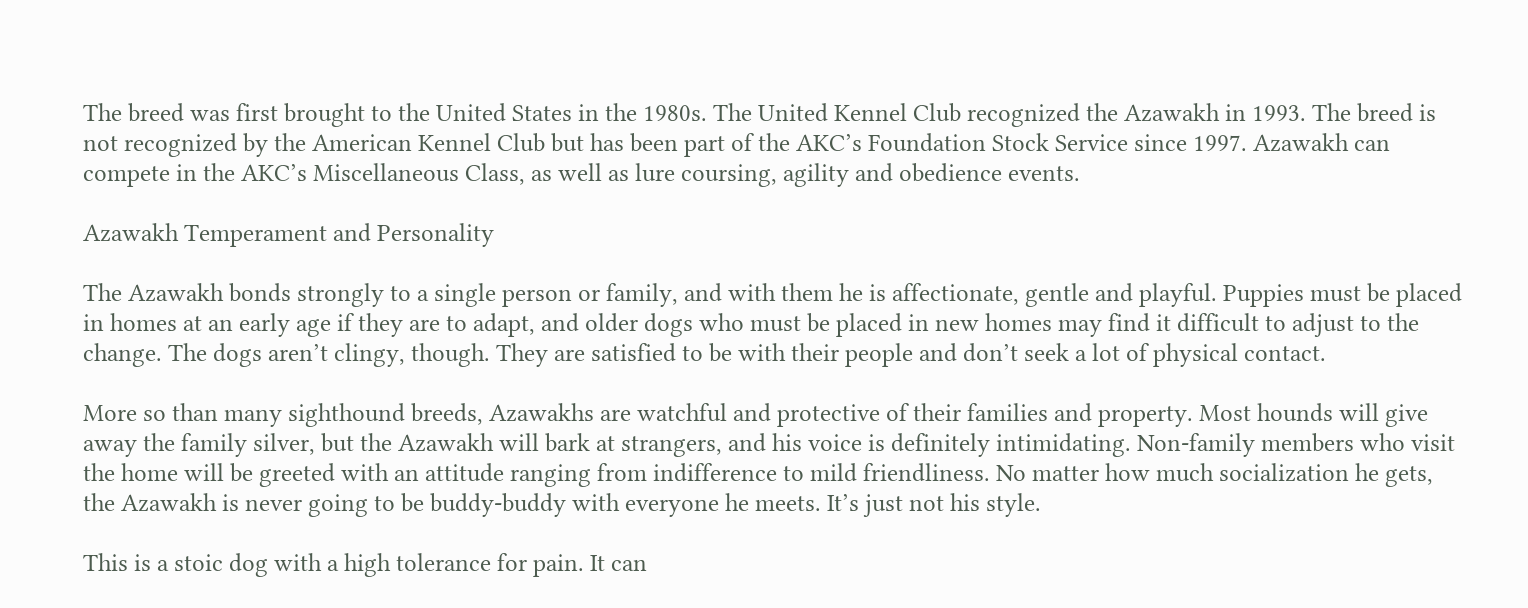The breed was first brought to the United States in the 1980s. The United Kennel Club recognized the Azawakh in 1993. The breed is not recognized by the American Kennel Club but has been part of the AKC’s Foundation Stock Service since 1997. Azawakh can compete in the AKC’s Miscellaneous Class, as well as lure coursing, agility and obedience events.

Azawakh Temperament and Personality

The Azawakh bonds strongly to a single person or family, and with them he is affectionate, gentle and playful. Puppies must be placed in homes at an early age if they are to adapt, and older dogs who must be placed in new homes may find it difficult to adjust to the change. The dogs aren’t clingy, though. They are satisfied to be with their people and don’t seek a lot of physical contact.

More so than many sighthound breeds, Azawakhs are watchful and protective of their families and property. Most hounds will give away the family silver, but the Azawakh will bark at strangers, and his voice is definitely intimidating. Non-family members who visit the home will be greeted with an attitude ranging from indifference to mild friendliness. No matter how much socialization he gets, the Azawakh is never going to be buddy-buddy with everyone he meets. It’s just not his style.

This is a stoic dog with a high tolerance for pain. It can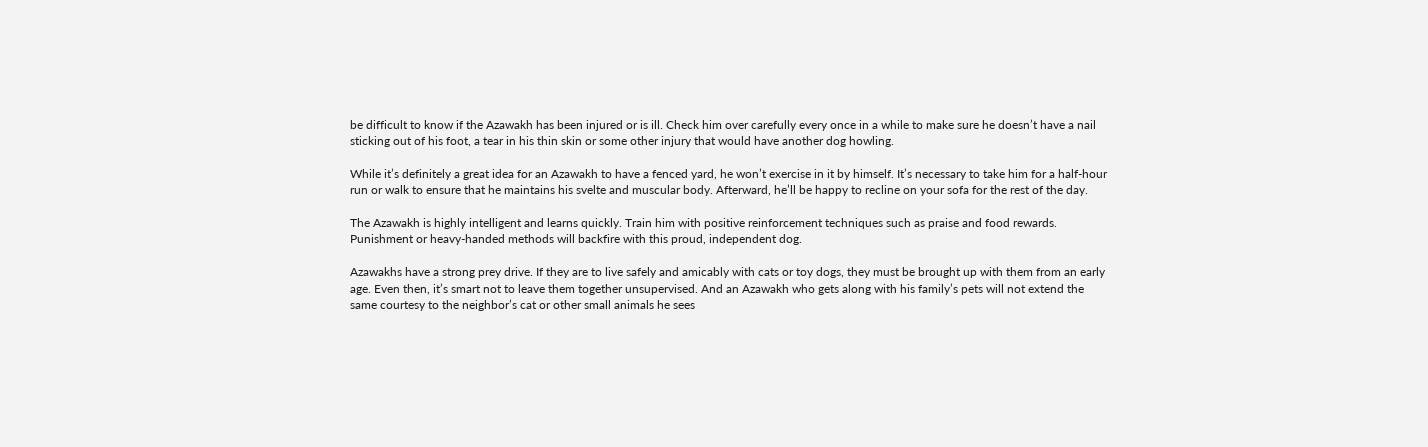be difficult to know if the Azawakh has been injured or is ill. Check him over carefully every once in a while to make sure he doesn’t have a nail sticking out of his foot, a tear in his thin skin or some other injury that would have another dog howling.

While it’s definitely a great idea for an Azawakh to have a fenced yard, he won’t exercise in it by himself. It’s necessary to take him for a half-hour run or walk to ensure that he maintains his svelte and muscular body. Afterward, he’ll be happy to recline on your sofa for the rest of the day.

The Azawakh is highly intelligent and learns quickly. Train him with positive reinforcement techniques such as praise and food rewards. Punishment or heavy-handed methods will backfire with this proud, independent dog.

Azawakhs have a strong prey drive. If they are to live safely and amicably with cats or toy dogs, they must be brought up with them from an early age. Even then, it’s smart not to leave them together unsupervised. And an Azawakh who gets along with his family’s pets will not extend the same courtesy to the neighbor’s cat or other small animals he sees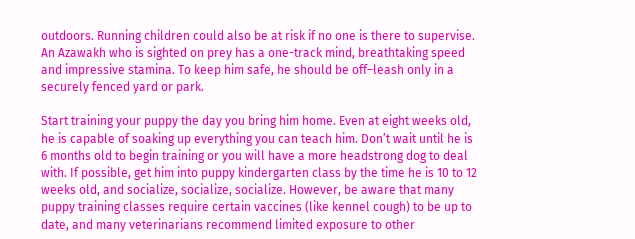outdoors. Running children could also be at risk if no one is there to supervise. An Azawakh who is sighted on prey has a one-track mind, breathtaking speed and impressive stamina. To keep him safe, he should be off–leash only in a securely fenced yard or park.

Start training your puppy the day you bring him home. Even at eight weeks old, he is capable of soaking up everything you can teach him. Don’t wait until he is 6 months old to begin training or you will have a more headstrong dog to deal with. If possible, get him into puppy kindergarten class by the time he is 10 to 12 weeks old, and socialize, socialize, socialize. However, be aware that many puppy training classes require certain vaccines (like kennel cough) to be up to date, and many veterinarians recommend limited exposure to other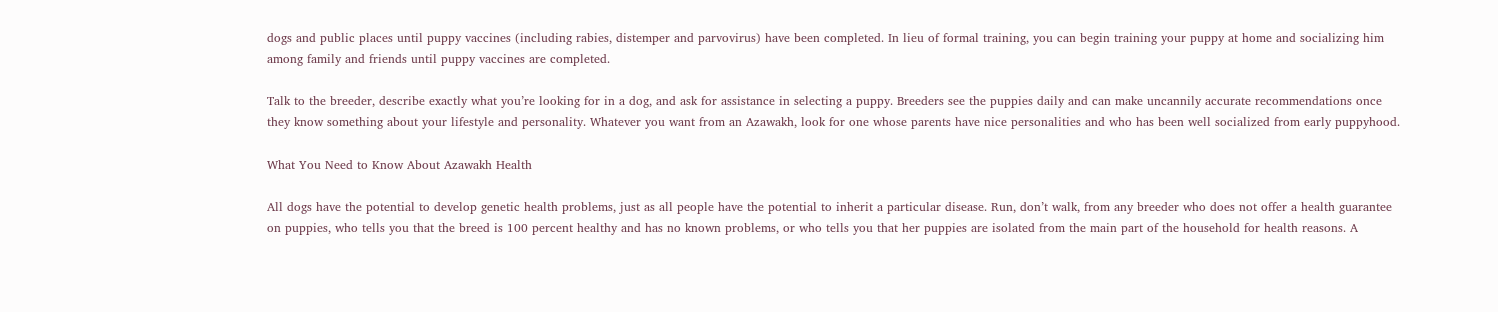dogs and public places until puppy vaccines (including rabies, distemper and parvovirus) have been completed. In lieu of formal training, you can begin training your puppy at home and socializing him among family and friends until puppy vaccines are completed.

Talk to the breeder, describe exactly what you’re looking for in a dog, and ask for assistance in selecting a puppy. Breeders see the puppies daily and can make uncannily accurate recommendations once they know something about your lifestyle and personality. Whatever you want from an Azawakh, look for one whose parents have nice personalities and who has been well socialized from early puppyhood.

What You Need to Know About Azawakh Health

All dogs have the potential to develop genetic health problems, just as all people have the potential to inherit a particular disease. Run, don’t walk, from any breeder who does not offer a health guarantee on puppies, who tells you that the breed is 100 percent healthy and has no known problems, or who tells you that her puppies are isolated from the main part of the household for health reasons. A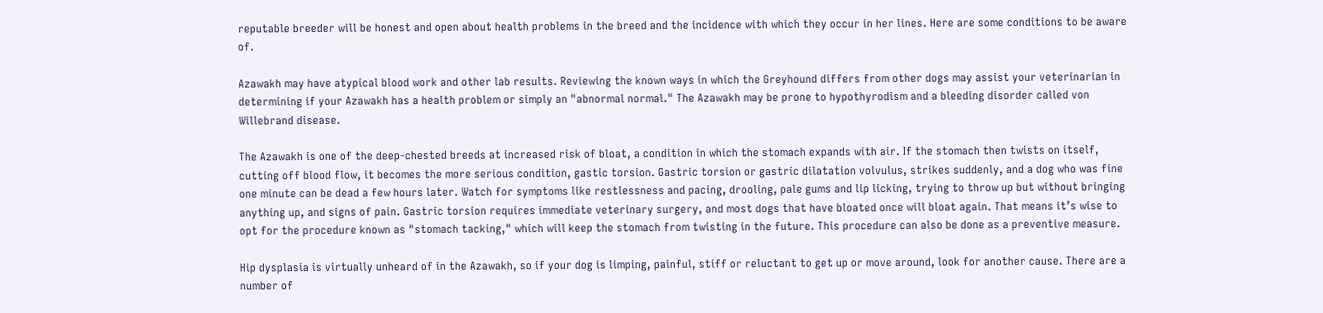reputable breeder will be honest and open about health problems in the breed and the incidence with which they occur in her lines. Here are some conditions to be aware of.

Azawakh may have atypical blood work and other lab results. Reviewing the known ways in which the Greyhound differs from other dogs may assist your veterinarian in determining if your Azawakh has a health problem or simply an "abnormal normal." The Azawakh may be prone to hypothyrodism and a bleeding disorder called von Willebrand disease.

The Azawakh is one of the deep-chested breeds at increased risk of bloat, a condition in which the stomach expands with air. If the stomach then twists on itself, cutting off blood flow, it becomes the more serious condition, gastic torsion. Gastric torsion or gastric dilatation volvulus, strikes suddenly, and a dog who was fine one minute can be dead a few hours later. Watch for symptoms like restlessness and pacing, drooling, pale gums and lip licking, trying to throw up but without bringing anything up, and signs of pain. Gastric torsion requires immediate veterinary surgery, and most dogs that have bloated once will bloat again. That means it’s wise to opt for the procedure known as "stomach tacking," which will keep the stomach from twisting in the future. This procedure can also be done as a preventive measure.

Hip dysplasia is virtually unheard of in the Azawakh, so if your dog is limping, painful, stiff or reluctant to get up or move around, look for another cause. There are a number of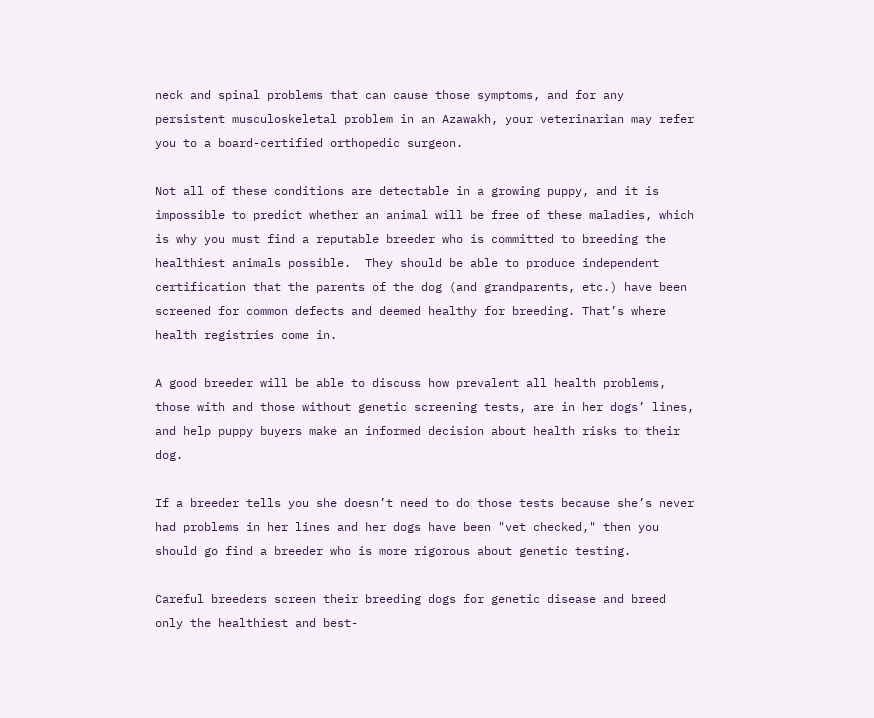neck and spinal problems that can cause those symptoms, and for any persistent musculoskeletal problem in an Azawakh, your veterinarian may refer you to a board-certified orthopedic surgeon.

Not all of these conditions are detectable in a growing puppy, and it is impossible to predict whether an animal will be free of these maladies, which is why you must find a reputable breeder who is committed to breeding the healthiest animals possible.  They should be able to produce independent certification that the parents of the dog (and grandparents, etc.) have been screened for common defects and deemed healthy for breeding. That’s where health registries come in.

A good breeder will be able to discuss how prevalent all health problems, those with and those without genetic screening tests, are in her dogs’ lines, and help puppy buyers make an informed decision about health risks to their dog.

If a breeder tells you she doesn’t need to do those tests because she’s never had problems in her lines and her dogs have been "vet checked," then you should go find a breeder who is more rigorous about genetic testing.

Careful breeders screen their breeding dogs for genetic disease and breed only the healthiest and best-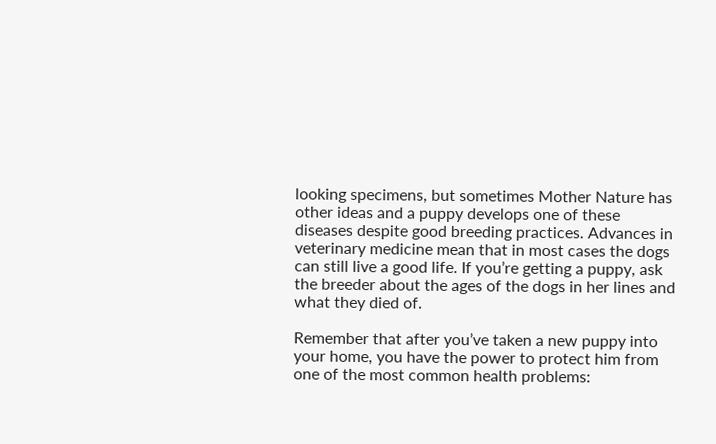looking specimens, but sometimes Mother Nature has other ideas and a puppy develops one of these diseases despite good breeding practices. Advances in veterinary medicine mean that in most cases the dogs can still live a good life. If you’re getting a puppy, ask the breeder about the ages of the dogs in her lines and what they died of.

Remember that after you’ve taken a new puppy into your home, you have the power to protect him from one of the most common health problems: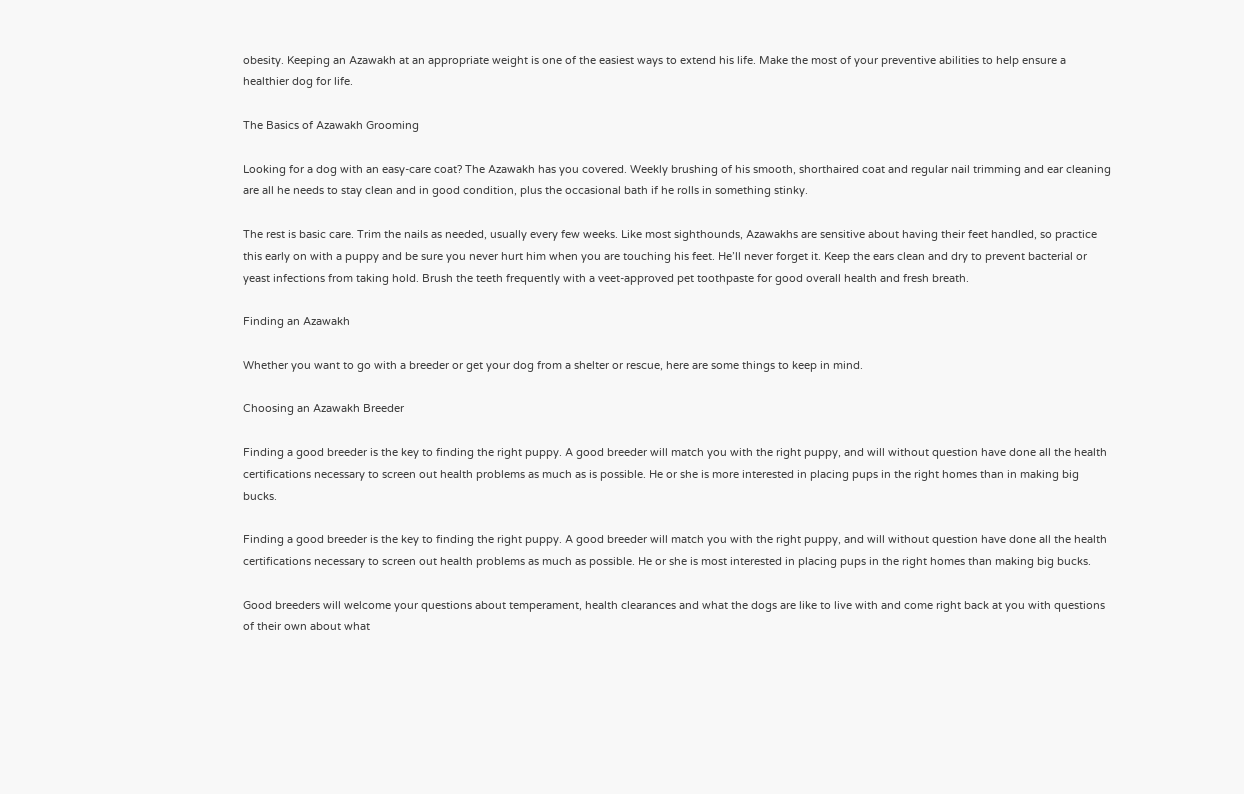obesity. Keeping an Azawakh at an appropriate weight is one of the easiest ways to extend his life. Make the most of your preventive abilities to help ensure a healthier dog for life.

The Basics of Azawakh Grooming

Looking for a dog with an easy-care coat? The Azawakh has you covered. Weekly brushing of his smooth, shorthaired coat and regular nail trimming and ear cleaning are all he needs to stay clean and in good condition, plus the occasional bath if he rolls in something stinky.

The rest is basic care. Trim the nails as needed, usually every few weeks. Like most sighthounds, Azawakhs are sensitive about having their feet handled, so practice this early on with a puppy and be sure you never hurt him when you are touching his feet. He’ll never forget it. Keep the ears clean and dry to prevent bacterial or yeast infections from taking hold. Brush the teeth frequently with a veet-approved pet toothpaste for good overall health and fresh breath.

Finding an Azawakh

Whether you want to go with a breeder or get your dog from a shelter or rescue, here are some things to keep in mind.

Choosing an Azawakh Breeder

Finding a good breeder is the key to finding the right puppy. A good breeder will match you with the right puppy, and will without question have done all the health certifications necessary to screen out health problems as much as is possible. He or she is more interested in placing pups in the right homes than in making big bucks.

Finding a good breeder is the key to finding the right puppy. A good breeder will match you with the right puppy, and will without question have done all the health certifications necessary to screen out health problems as much as possible. He or she is most interested in placing pups in the right homes than making big bucks.

Good breeders will welcome your questions about temperament, health clearances and what the dogs are like to live with and come right back at you with questions of their own about what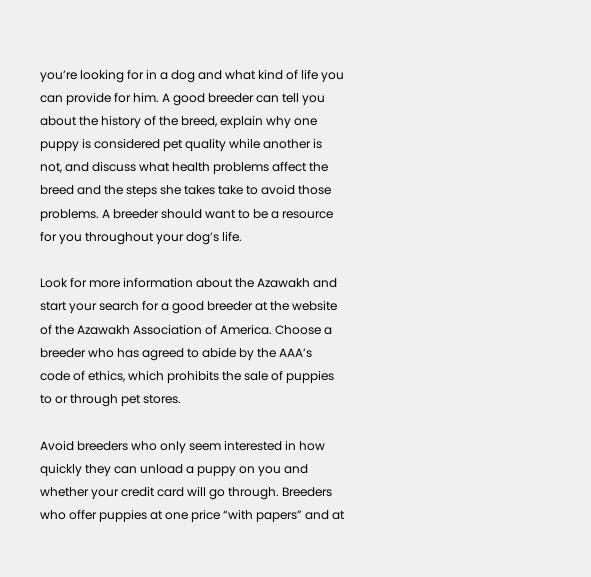you’re looking for in a dog and what kind of life you can provide for him. A good breeder can tell you about the history of the breed, explain why one puppy is considered pet quality while another is not, and discuss what health problems affect the breed and the steps she takes take to avoid those problems. A breeder should want to be a resource for you throughout your dog’s life.

Look for more information about the Azawakh and start your search for a good breeder at the website of the Azawakh Association of America. Choose a breeder who has agreed to abide by the AAA’s code of ethics, which prohibits the sale of puppies to or through pet stores.

Avoid breeders who only seem interested in how quickly they can unload a puppy on you and whether your credit card will go through. Breeders who offer puppies at one price “with papers” and at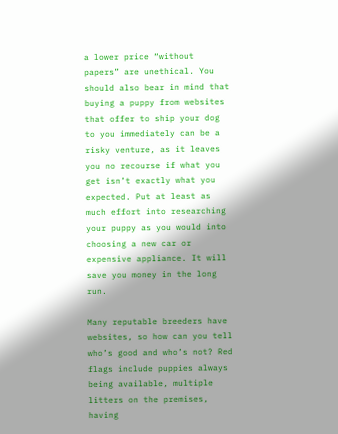a lower price “without papers” are unethical. You should also bear in mind that buying a puppy from websites that offer to ship your dog to you immediately can be a risky venture, as it leaves you no recourse if what you get isn’t exactly what you expected. Put at least as much effort into researching your puppy as you would into choosing a new car or expensive appliance. It will save you money in the long run.

Many reputable breeders have websites, so how can you tell who’s good and who’s not? Red flags include puppies always being available, multiple litters on the premises, having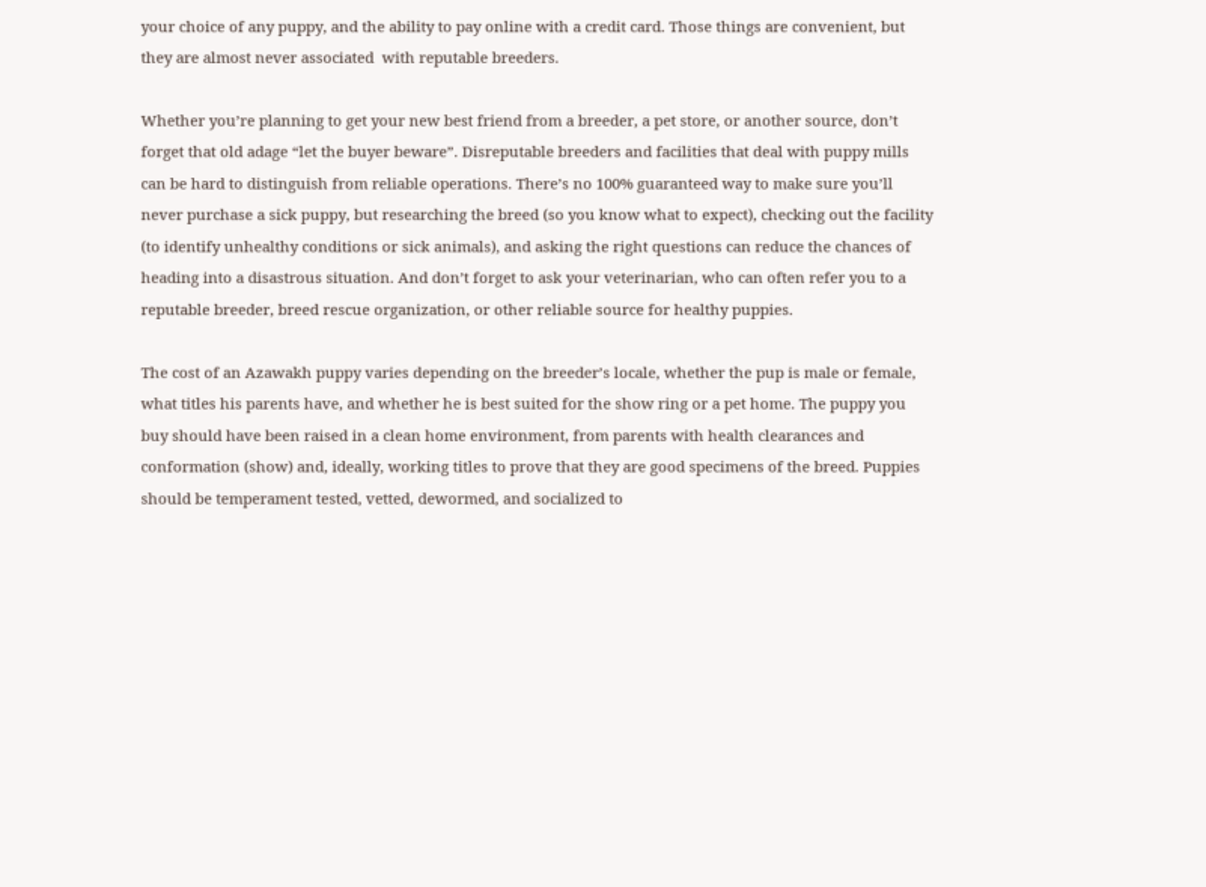your choice of any puppy, and the ability to pay online with a credit card. Those things are convenient, but they are almost never associated  with reputable breeders.

Whether you’re planning to get your new best friend from a breeder, a pet store, or another source, don’t forget that old adage “let the buyer beware”. Disreputable breeders and facilities that deal with puppy mills can be hard to distinguish from reliable operations. There’s no 100% guaranteed way to make sure you’ll never purchase a sick puppy, but researching the breed (so you know what to expect), checking out the facility (to identify unhealthy conditions or sick animals), and asking the right questions can reduce the chances of heading into a disastrous situation. And don’t forget to ask your veterinarian, who can often refer you to a reputable breeder, breed rescue organization, or other reliable source for healthy puppies.

The cost of an Azawakh puppy varies depending on the breeder’s locale, whether the pup is male or female, what titles his parents have, and whether he is best suited for the show ring or a pet home. The puppy you buy should have been raised in a clean home environment, from parents with health clearances and conformation (show) and, ideally, working titles to prove that they are good specimens of the breed. Puppies should be temperament tested, vetted, dewormed, and socialized to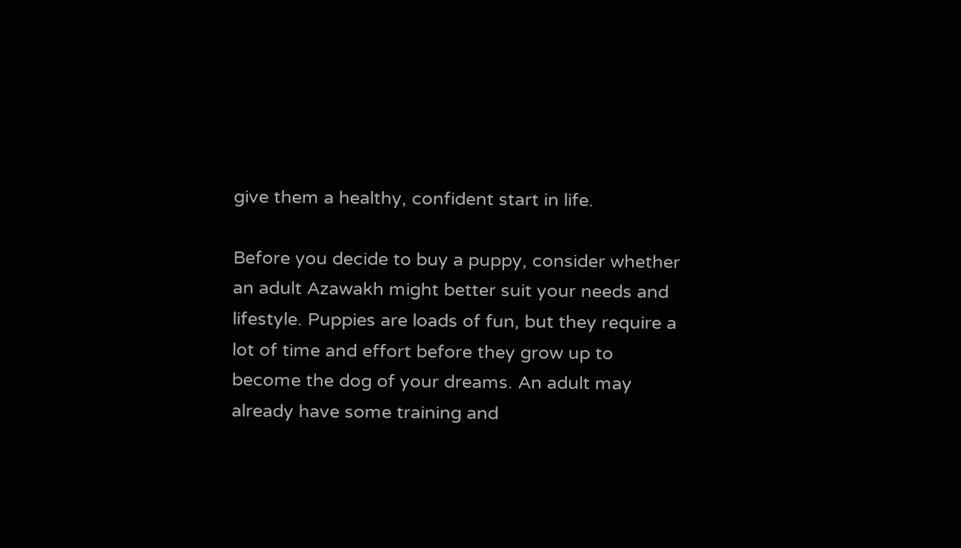give them a healthy, confident start in life.

Before you decide to buy a puppy, consider whether an adult Azawakh might better suit your needs and lifestyle. Puppies are loads of fun, but they require a lot of time and effort before they grow up to become the dog of your dreams. An adult may already have some training and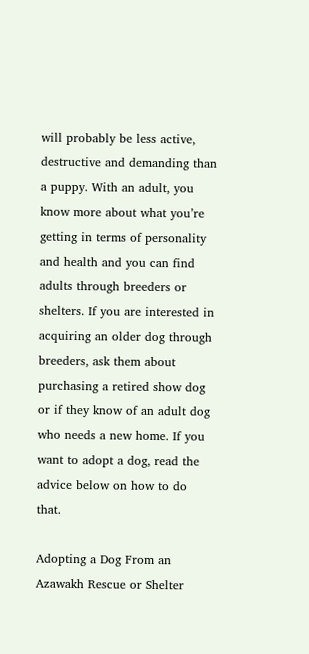will probably be less active, destructive and demanding than a puppy. With an adult, you know more about what you’re getting in terms of personality and health and you can find adults through breeders or shelters. If you are interested in acquiring an older dog through breeders, ask them about purchasing a retired show dog or if they know of an adult dog who needs a new home. If you want to adopt a dog, read the advice below on how to do that.

Adopting a Dog From an Azawakh Rescue or Shelter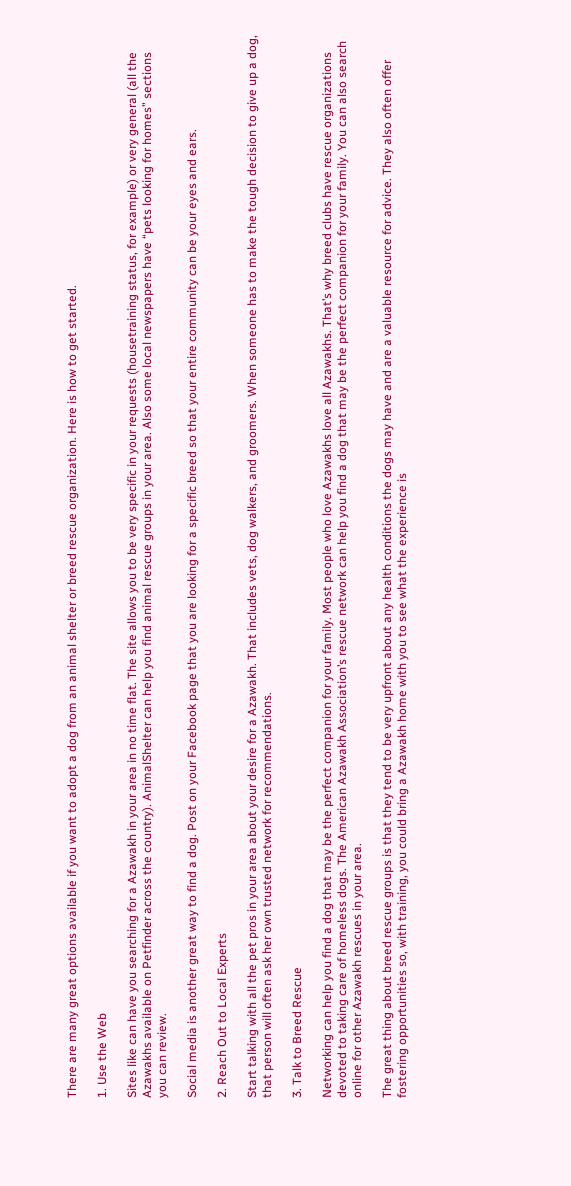There are many great options available if you want to adopt a dog from an animal shelter or breed rescue organization. Here is how to get started.

1. Use the Web

Sites like can have you searching for a Azawakh in your area in no time flat. The site allows you to be very specific in your requests (housetraining status, for example) or very general (all the Azawakhs available on Petfinder across the country). AnimalShelter can help you find animal rescue groups in your area. Also some local newspapers have “pets looking for homes” sections you can review.

Social media is another great way to find a dog. Post on your Facebook page that you are looking for a specific breed so that your entire community can be your eyes and ears.

2. Reach Out to Local Experts

Start talking with all the pet pros in your area about your desire for a Azawakh. That includes vets, dog walkers, and groomers. When someone has to make the tough decision to give up a dog, that person will often ask her own trusted network for recommendations.

3. Talk to Breed Rescue

Networking can help you find a dog that may be the perfect companion for your family. Most people who love Azawakhs love all Azawakhs. That’s why breed clubs have rescue organizations devoted to taking care of homeless dogs. The American Azawakh Association’s rescue network can help you find a dog that may be the perfect companion for your family. You can also search online for other Azawakh rescues in your area.

The great thing about breed rescue groups is that they tend to be very upfront about any health conditions the dogs may have and are a valuable resource for advice. They also often offer fostering opportunities so, with training, you could bring a Azawakh home with you to see what the experience is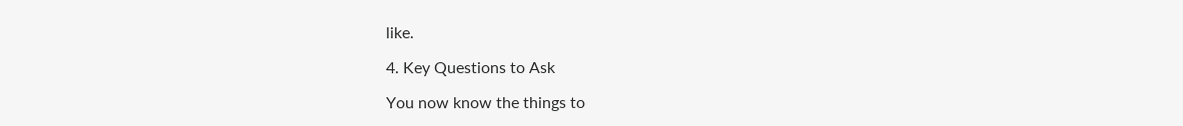like.

4. Key Questions to Ask

You now know the things to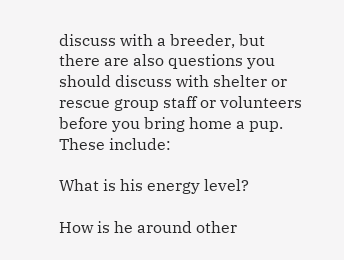discuss with a breeder, but there are also questions you should discuss with shelter or rescue group staff or volunteers before you bring home a pup. These include:

What is his energy level?

How is he around other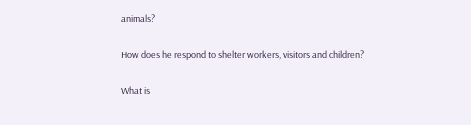animals?

How does he respond to shelter workers, visitors and children?

What is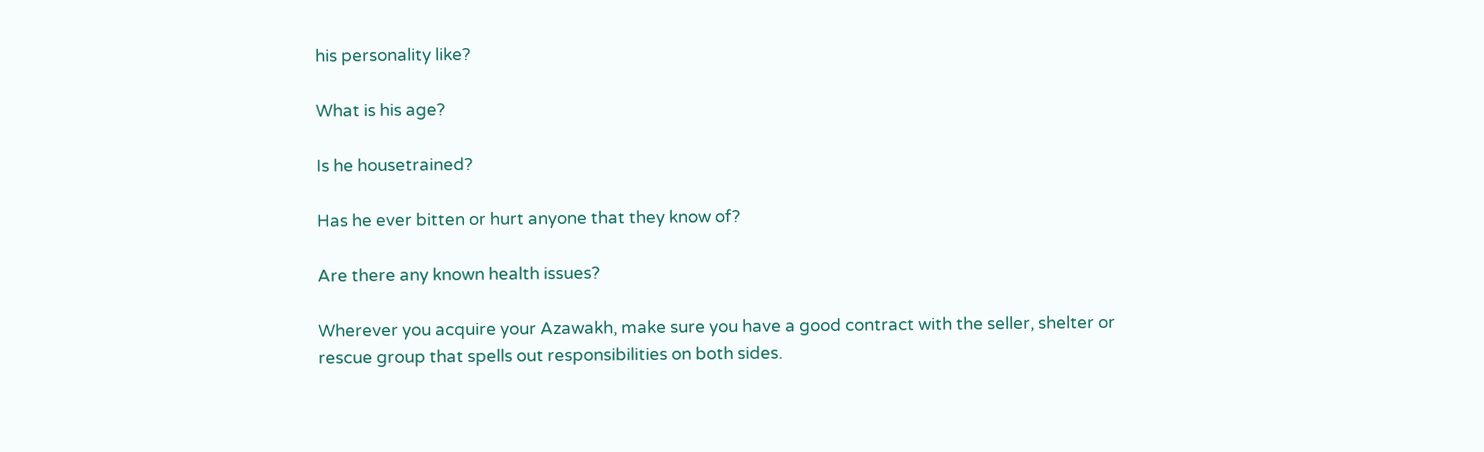his personality like?

What is his age?

Is he housetrained?

Has he ever bitten or hurt anyone that they know of?

Are there any known health issues?

Wherever you acquire your Azawakh, make sure you have a good contract with the seller, shelter or rescue group that spells out responsibilities on both sides.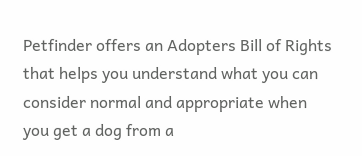Petfinder offers an Adopters Bill of Rights that helps you understand what you can consider normal and appropriate when you get a dog from a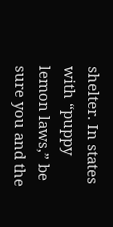shelter. In states with “puppy lemon laws,” be sure you and the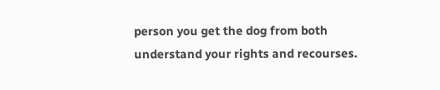person you get the dog from both understand your rights and recourses.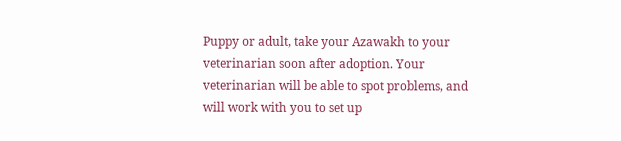Puppy or adult, take your Azawakh to your veterinarian soon after adoption. Your veterinarian will be able to spot problems, and will work with you to set up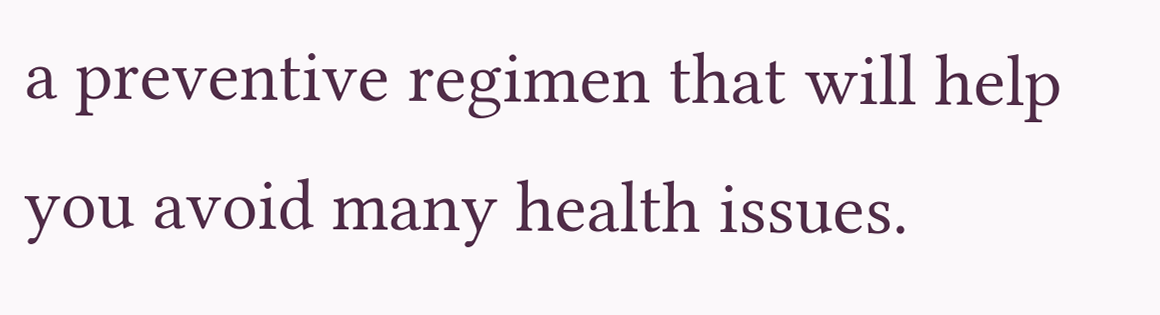a preventive regimen that will help you avoid many health issues.